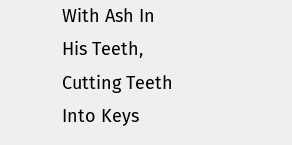With Ash In His Teeth, Cutting Teeth Into Keys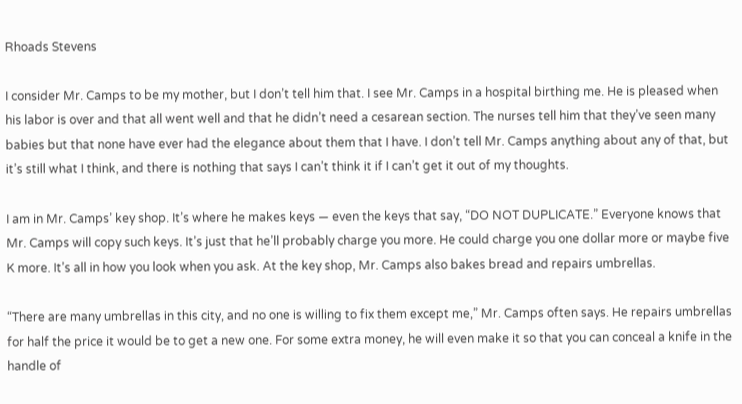Rhoads Stevens

I consider Mr. Camps to be my mother, but I don’t tell him that. I see Mr. Camps in a hospital birthing me. He is pleased when his labor is over and that all went well and that he didn’t need a cesarean section. The nurses tell him that they’ve seen many babies but that none have ever had the elegance about them that I have. I don’t tell Mr. Camps anything about any of that, but it’s still what I think, and there is nothing that says I can’t think it if I can’t get it out of my thoughts.

I am in Mr. Camps’ key shop. It’s where he makes keys — even the keys that say, “DO NOT DUPLICATE.” Everyone knows that Mr. Camps will copy such keys. It’s just that he’ll probably charge you more. He could charge you one dollar more or maybe five K more. It’s all in how you look when you ask. At the key shop, Mr. Camps also bakes bread and repairs umbrellas.

“There are many umbrellas in this city, and no one is willing to fix them except me,” Mr. Camps often says. He repairs umbrellas for half the price it would be to get a new one. For some extra money, he will even make it so that you can conceal a knife in the handle of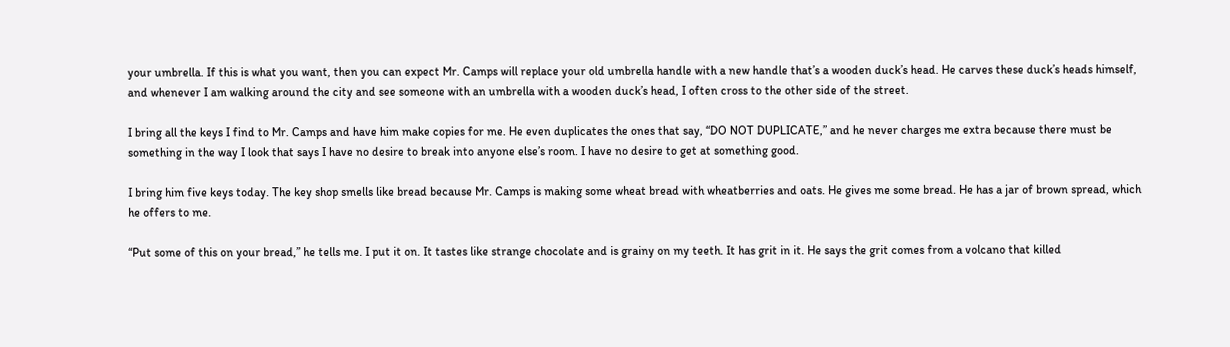your umbrella. If this is what you want, then you can expect Mr. Camps will replace your old umbrella handle with a new handle that’s a wooden duck’s head. He carves these duck’s heads himself, and whenever I am walking around the city and see someone with an umbrella with a wooden duck’s head, I often cross to the other side of the street.

I bring all the keys I find to Mr. Camps and have him make copies for me. He even duplicates the ones that say, “DO NOT DUPLICATE,” and he never charges me extra because there must be something in the way I look that says I have no desire to break into anyone else’s room. I have no desire to get at something good.

I bring him five keys today. The key shop smells like bread because Mr. Camps is making some wheat bread with wheatberries and oats. He gives me some bread. He has a jar of brown spread, which he offers to me.

“Put some of this on your bread,” he tells me. I put it on. It tastes like strange chocolate and is grainy on my teeth. It has grit in it. He says the grit comes from a volcano that killed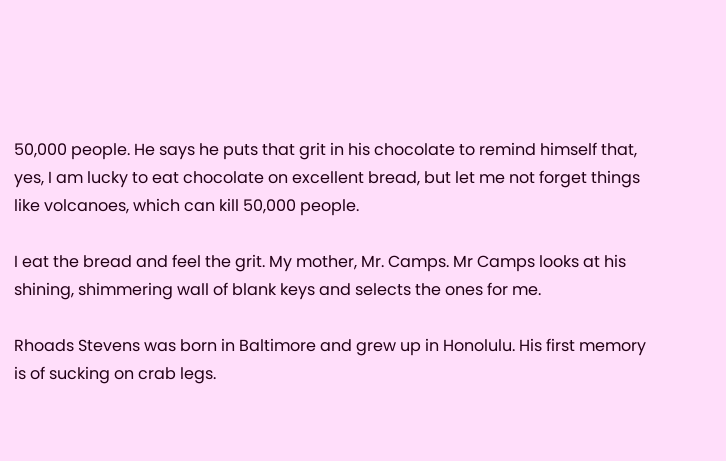50,000 people. He says he puts that grit in his chocolate to remind himself that, yes, I am lucky to eat chocolate on excellent bread, but let me not forget things like volcanoes, which can kill 50,000 people.

I eat the bread and feel the grit. My mother, Mr. Camps. Mr Camps looks at his shining, shimmering wall of blank keys and selects the ones for me.

Rhoads Stevens was born in Baltimore and grew up in Honolulu. His first memory is of sucking on crab legs.